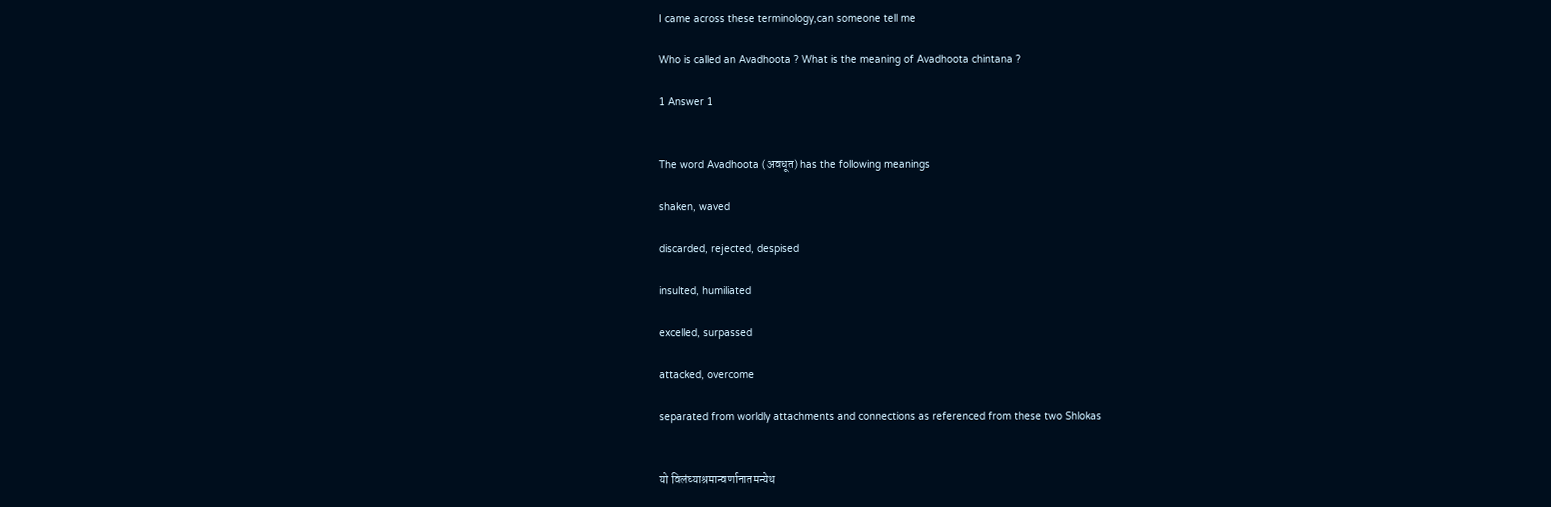I came across these terminology,can someone tell me

Who is called an Avadhoota ? What is the meaning of Avadhoota chintana ?

1 Answer 1


The word Avadhoota (अवधूत) has the following meanings

shaken, waved

discarded, rejected, despised

insulted, humiliated

excelled, surpassed

attacked, overcome

separated from worldly attachments and connections as referenced from these two Shlokas


यो विलंघ्याश्रमान्वर्णानातमन्येथ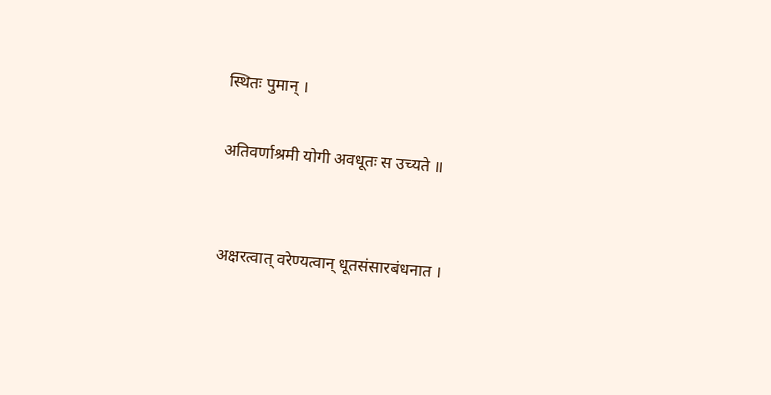स्थितः पुमान् ।

अतिवर्णाश्रमी योगी अवधूतः स उच्यते ॥


अक्षरत्वात् वरेण्यत्वान् धूतसंसारबंधनात ।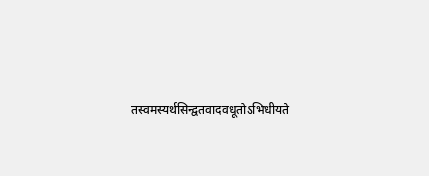तस्वमस्यर्थसिन्द्वतवादवधूतोऽभिधीयते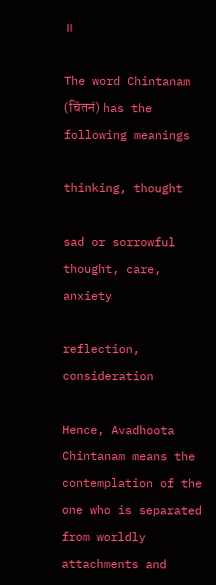॥

The word Chintanam (चिंतनं) has the following meanings

thinking, thought

sad or sorrowful thought, care, anxiety

reflection, consideration

Hence, Avadhoota Chintanam means the contemplation of the one who is separated from worldly attachments and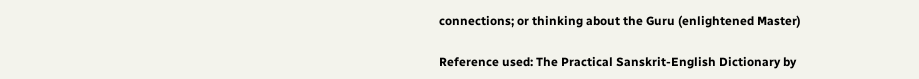connections; or thinking about the Guru (enlightened Master)

Reference used: The Practical Sanskrit-English Dictionary by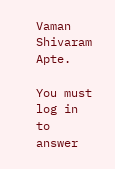Vaman Shivaram Apte.

You must log in to answer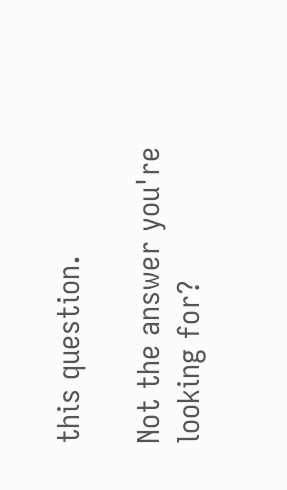this question.

Not the answer you're looking for?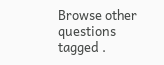Browse other questions tagged .